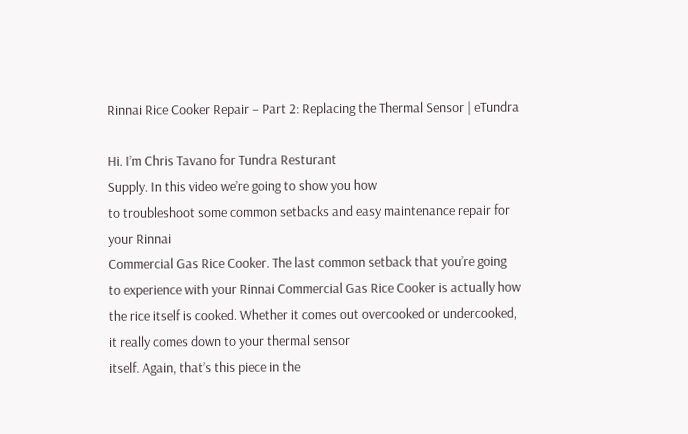Rinnai Rice Cooker Repair – Part 2: Replacing the Thermal Sensor | eTundra

Hi. I’m Chris Tavano for Tundra Resturant
Supply. In this video we’re going to show you how
to troubleshoot some common setbacks and easy maintenance repair for your Rinnai
Commercial Gas Rice Cooker. The last common setback that you’re going
to experience with your Rinnai Commercial Gas Rice Cooker is actually how the rice itself is cooked. Whether it comes out overcooked or undercooked, it really comes down to your thermal sensor
itself. Again, that’s this piece in the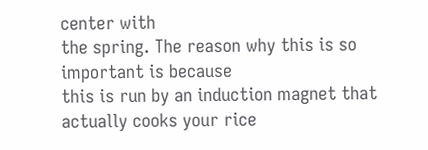center with
the spring. The reason why this is so important is because
this is run by an induction magnet that actually cooks your rice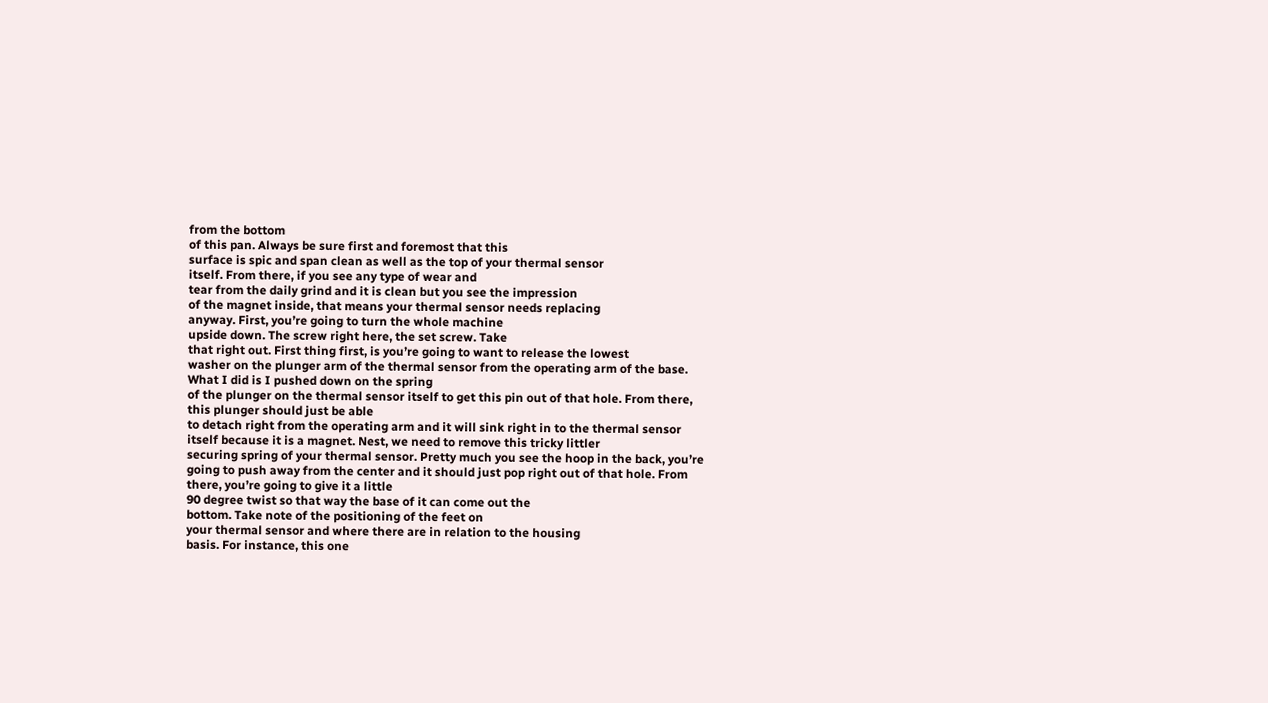from the bottom
of this pan. Always be sure first and foremost that this
surface is spic and span clean as well as the top of your thermal sensor
itself. From there, if you see any type of wear and
tear from the daily grind and it is clean but you see the impression
of the magnet inside, that means your thermal sensor needs replacing
anyway. First, you’re going to turn the whole machine
upside down. The screw right here, the set screw. Take
that right out. First thing first, is you’re going to want to release the lowest
washer on the plunger arm of the thermal sensor from the operating arm of the base. What I did is I pushed down on the spring
of the plunger on the thermal sensor itself to get this pin out of that hole. From there, this plunger should just be able
to detach right from the operating arm and it will sink right in to the thermal sensor
itself because it is a magnet. Nest, we need to remove this tricky littler
securing spring of your thermal sensor. Pretty much you see the hoop in the back, you’re going to push away from the center and it should just pop right out of that hole. From there, you’re going to give it a little
90 degree twist so that way the base of it can come out the
bottom. Take note of the positioning of the feet on
your thermal sensor and where there are in relation to the housing
basis. For instance, this one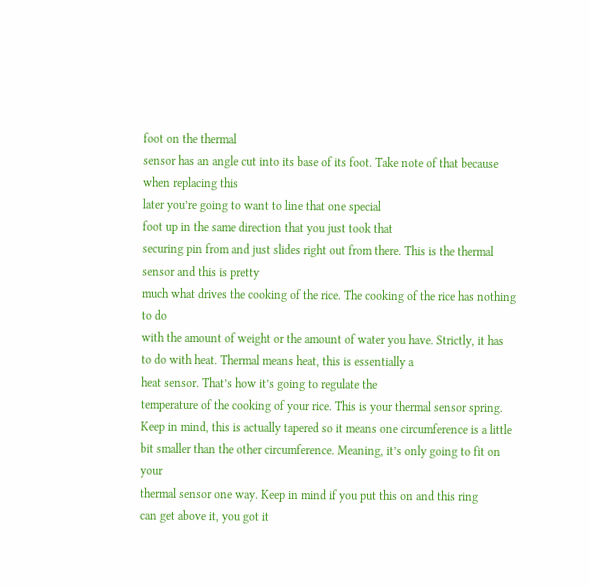foot on the thermal
sensor has an angle cut into its base of its foot. Take note of that because when replacing this
later you’re going to want to line that one special
foot up in the same direction that you just took that
securing pin from and just slides right out from there. This is the thermal sensor and this is pretty
much what drives the cooking of the rice. The cooking of the rice has nothing to do
with the amount of weight or the amount of water you have. Strictly, it has to do with heat. Thermal means heat, this is essentially a
heat sensor. That’s how it’s going to regulate the
temperature of the cooking of your rice. This is your thermal sensor spring. Keep in mind, this is actually tapered so it means one circumference is a little
bit smaller than the other circumference. Meaning, it’s only going to fit on your
thermal sensor one way. Keep in mind if you put this on and this ring
can get above it, you got it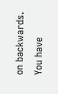on backwards. You have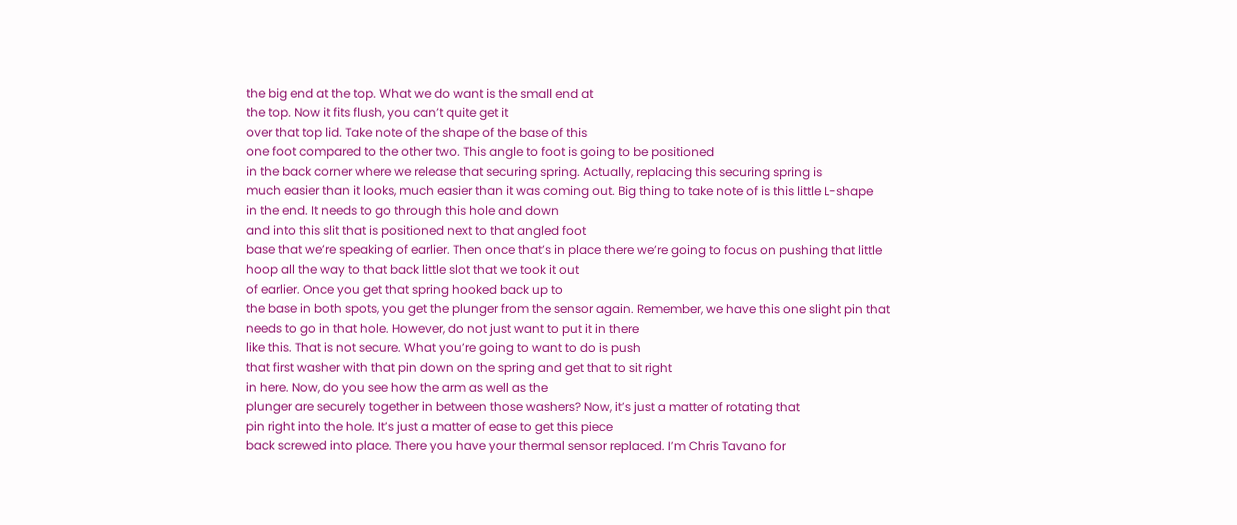the big end at the top. What we do want is the small end at
the top. Now it fits flush, you can’t quite get it
over that top lid. Take note of the shape of the base of this
one foot compared to the other two. This angle to foot is going to be positioned
in the back corner where we release that securing spring. Actually, replacing this securing spring is
much easier than it looks, much easier than it was coming out. Big thing to take note of is this little L-shape
in the end. It needs to go through this hole and down
and into this slit that is positioned next to that angled foot
base that we’re speaking of earlier. Then once that’s in place there we’re going to focus on pushing that little
hoop all the way to that back little slot that we took it out
of earlier. Once you get that spring hooked back up to
the base in both spots, you get the plunger from the sensor again. Remember, we have this one slight pin that
needs to go in that hole. However, do not just want to put it in there
like this. That is not secure. What you’re going to want to do is push
that first washer with that pin down on the spring and get that to sit right
in here. Now, do you see how the arm as well as the
plunger are securely together in between those washers? Now, it’s just a matter of rotating that
pin right into the hole. It’s just a matter of ease to get this piece
back screwed into place. There you have your thermal sensor replaced. I’m Chris Tavano for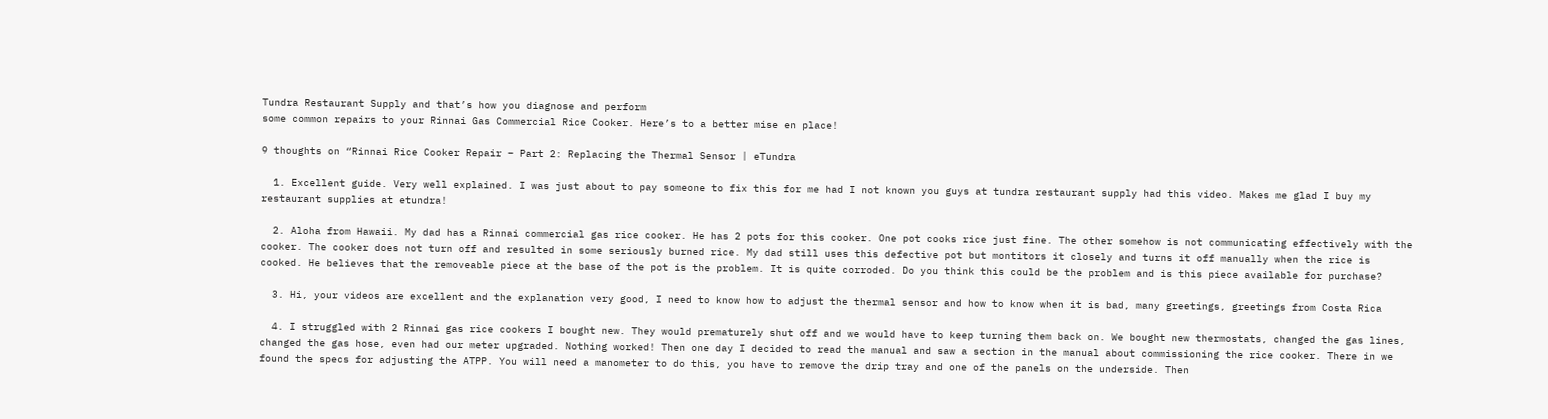Tundra Restaurant Supply and that’s how you diagnose and perform
some common repairs to your Rinnai Gas Commercial Rice Cooker. Here’s to a better mise en place!

9 thoughts on “Rinnai Rice Cooker Repair – Part 2: Replacing the Thermal Sensor | eTundra

  1. Excellent guide. Very well explained. I was just about to pay someone to fix this for me had I not known you guys at tundra restaurant supply had this video. Makes me glad I buy my restaurant supplies at etundra!

  2. Aloha from Hawaii. My dad has a Rinnai commercial gas rice cooker. He has 2 pots for this cooker. One pot cooks rice just fine. The other somehow is not communicating effectively with the cooker. The cooker does not turn off and resulted in some seriously burned rice. My dad still uses this defective pot but montitors it closely and turns it off manually when the rice is cooked. He believes that the removeable piece at the base of the pot is the problem. It is quite corroded. Do you think this could be the problem and is this piece available for purchase?

  3. Hi, your videos are excellent and the explanation very good, I need to know how to adjust the thermal sensor and how to know when it is bad, many greetings, greetings from Costa Rica

  4. I struggled with 2 Rinnai gas rice cookers I bought new. They would prematurely shut off and we would have to keep turning them back on. We bought new thermostats, changed the gas lines, changed the gas hose, even had our meter upgraded. Nothing worked! Then one day I decided to read the manual and saw a section in the manual about commissioning the rice cooker. There in we found the specs for adjusting the ATPP. You will need a manometer to do this, you have to remove the drip tray and one of the panels on the underside. Then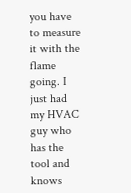you have to measure it with the flame going. I just had my HVAC guy who has the tool and knows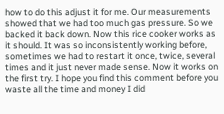how to do this adjust it for me. Our measurements showed that we had too much gas pressure. So we backed it back down. Now this rice cooker works as it should. It was so inconsistently working before, sometimes we had to restart it once, twice, several times and it just never made sense. Now it works on the first try. I hope you find this comment before you waste all the time and money I did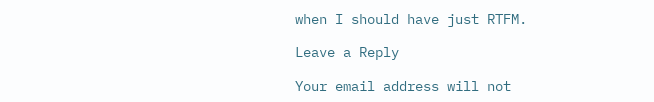when I should have just RTFM.

Leave a Reply

Your email address will not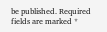be published. Required fields are marked *